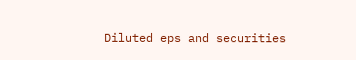Diluted eps and securities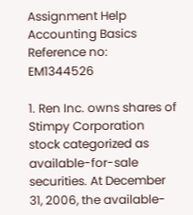Assignment Help Accounting Basics
Reference no: EM1344526

1. Ren Inc. owns shares of Stimpy Corporation stock categorized as available-for-sale securities. At December 31, 2006, the available-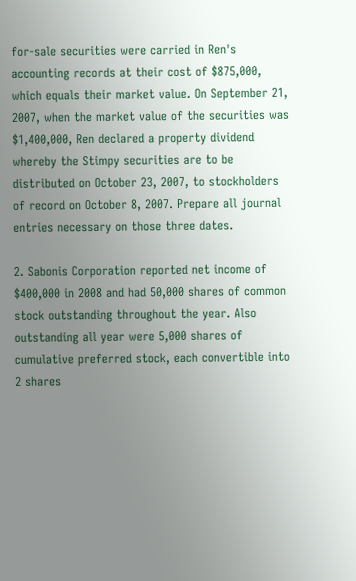for-sale securities were carried in Ren's accounting records at their cost of $875,000, which equals their market value. On September 21, 2007, when the market value of the securities was $1,400,000, Ren declared a property dividend whereby the Stimpy securities are to be distributed on October 23, 2007, to stockholders of record on October 8, 2007. Prepare all journal entries necessary on those three dates.

2. Sabonis Corporation reported net income of $400,000 in 2008 and had 50,000 shares of common stock outstanding throughout the year. Also outstanding all year were 5,000 shares of cumulative preferred stock, each convertible into 2 shares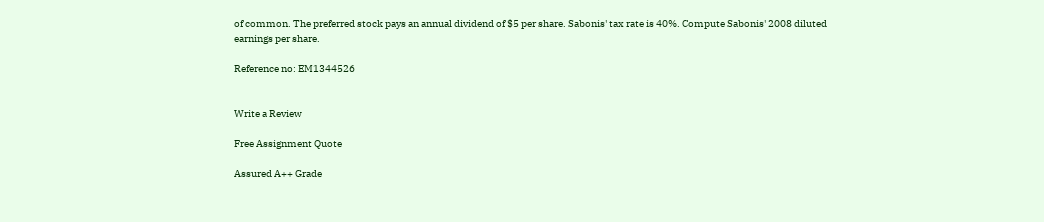of common. The preferred stock pays an annual dividend of $5 per share. Sabonis' tax rate is 40%. Compute Sabonis' 2008 diluted earnings per share.

Reference no: EM1344526


Write a Review

Free Assignment Quote

Assured A++ Grade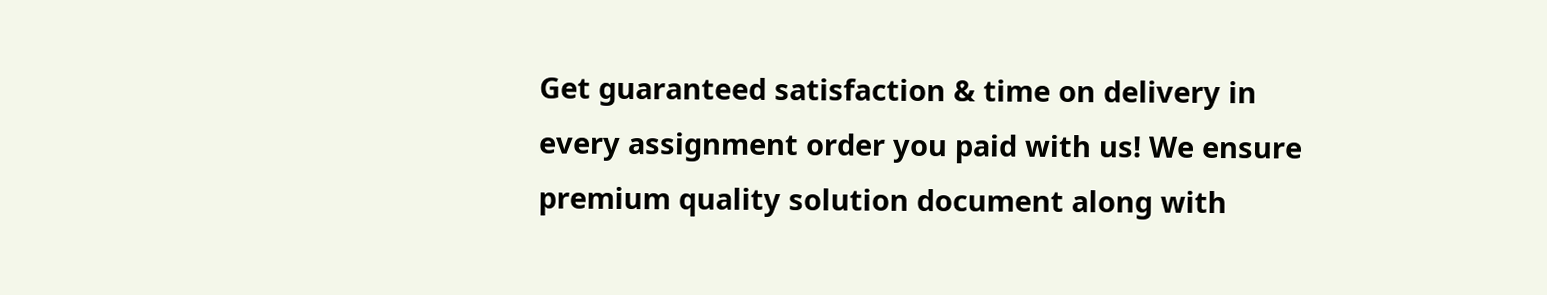Get guaranteed satisfaction & time on delivery in every assignment order you paid with us! We ensure premium quality solution document along with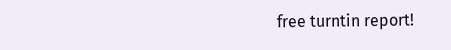free turntin report!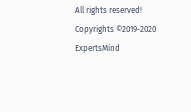All rights reserved! Copyrights ©2019-2020 ExpertsMind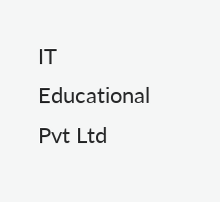IT Educational Pvt Ltd